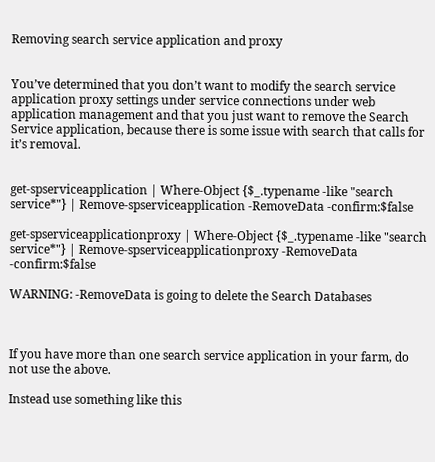Removing search service application and proxy


You’ve determined that you don’t want to modify the search service application proxy settings under service connections under web application management and that you just want to remove the Search Service application, because there is some issue with search that calls for it’s removal.


get-spserviceapplication | Where-Object {$_.typename -like "search service*"} | Remove-spserviceapplication -RemoveData -confirm:$false

get-spserviceapplicationproxy | Where-Object {$_.typename -like "search service*"} | Remove-spserviceapplicationproxy -RemoveData -confirm:$false

WARNING: -RemoveData is going to delete the Search Databases



If you have more than one search service application in your farm, do not use the above.

Instead use something like this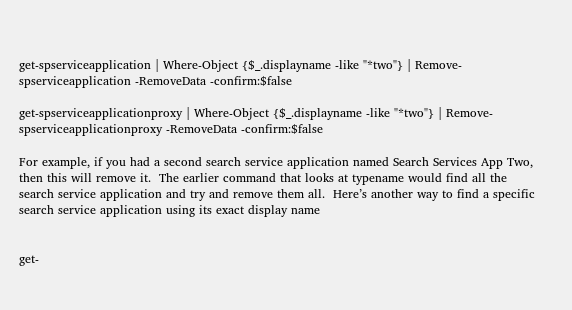get-spserviceapplication | Where-Object {$_.displayname -like "*two"} | Remove-spserviceapplication -RemoveData -confirm:$false

get-spserviceapplicationproxy | Where-Object {$_.displayname -like "*two"} | Remove-spserviceapplicationproxy -RemoveData -confirm:$false

For example, if you had a second search service application named Search Services App Two, then this will remove it.  The earlier command that looks at typename would find all the search service application and try and remove them all.  Here’s another way to find a specific search service application using its exact display name


get-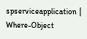spserviceapplication | Where-Object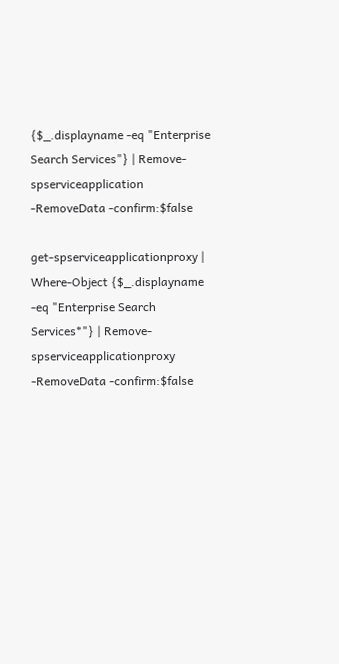{$_.displayname -eq "Enterprise Search Services"} | Remove-spserviceapplication -RemoveData -confirm:$false

get-spserviceapplicationproxy | Where-Object {$_.displayname -eq "Enterprise Search Services*"} | Remove-spserviceapplicationproxy -RemoveData -confirm:$false